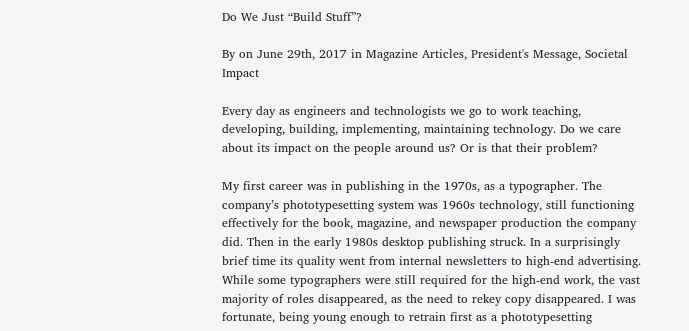Do We Just “Build Stuff”?

By on June 29th, 2017 in Magazine Articles, President's Message, Societal Impact

Every day as engineers and technologists we go to work teaching, developing, building, implementing, maintaining technology. Do we care about its impact on the people around us? Or is that their problem?

My first career was in publishing in the 1970s, as a typographer. The company’s phototypesetting system was 1960s technology, still functioning effectively for the book, magazine, and newspaper production the company did. Then in the early 1980s desktop publishing struck. In a surprisingly brief time its quality went from internal newsletters to high-end advertising. While some typographers were still required for the high-end work, the vast majority of roles disappeared, as the need to rekey copy disappeared. I was fortunate, being young enough to retrain first as a phototypesetting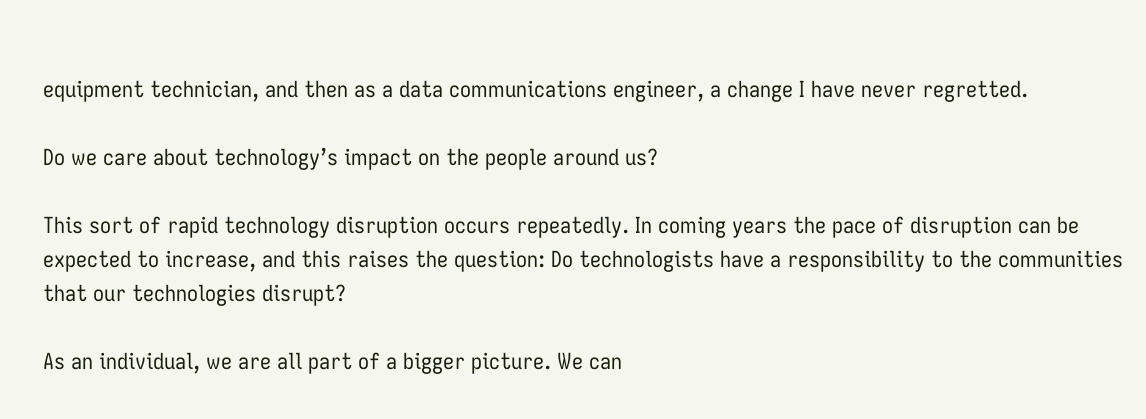equipment technician, and then as a data communications engineer, a change I have never regretted.

Do we care about technology’s impact on the people around us?

This sort of rapid technology disruption occurs repeatedly. In coming years the pace of disruption can be expected to increase, and this raises the question: Do technologists have a responsibility to the communities that our technologies disrupt?

As an individual, we are all part of a bigger picture. We can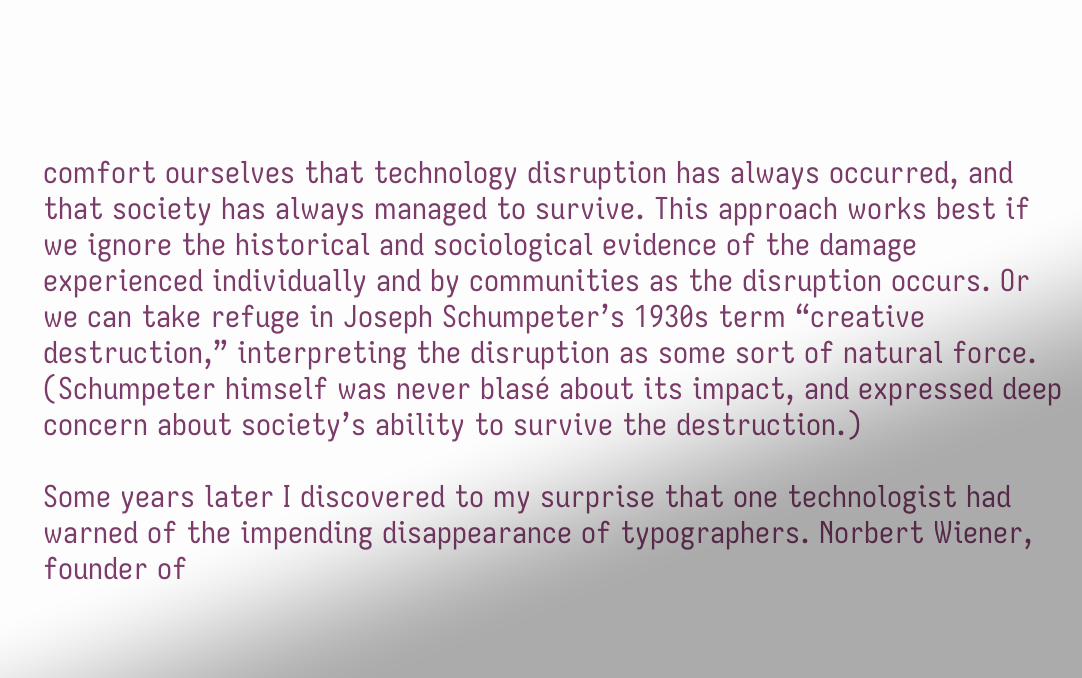comfort ourselves that technology disruption has always occurred, and that society has always managed to survive. This approach works best if we ignore the historical and sociological evidence of the damage experienced individually and by communities as the disruption occurs. Or we can take refuge in Joseph Schumpeter’s 1930s term “creative destruction,” interpreting the disruption as some sort of natural force. (Schumpeter himself was never blasé about its impact, and expressed deep concern about society’s ability to survive the destruction.)

Some years later I discovered to my surprise that one technologist had warned of the impending disappearance of typographers. Norbert Wiener, founder of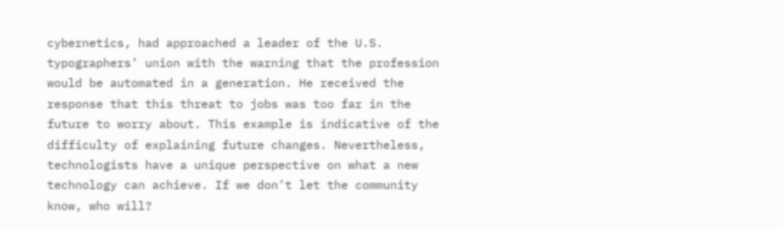cybernetics, had approached a leader of the U.S. typographers’ union with the warning that the profession would be automated in a generation. He received the response that this threat to jobs was too far in the future to worry about. This example is indicative of the difficulty of explaining future changes. Nevertheless, technologists have a unique perspective on what a new technology can achieve. If we don’t let the community know, who will?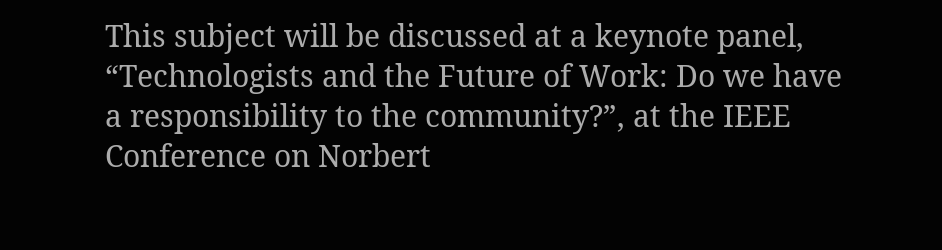This subject will be discussed at a keynote panel, “Technologists and the Future of Work: Do we have a responsibility to the community?”, at the IEEE Conference on Norbert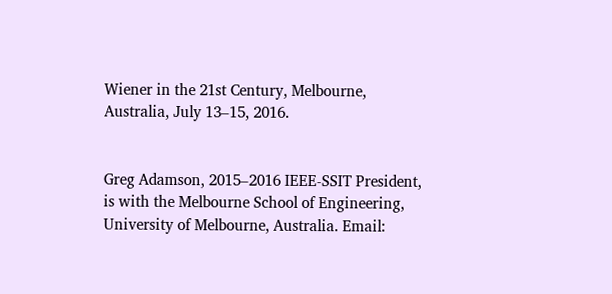Wiener in the 21st Century, Melbourne, Australia, July 13–15, 2016.


Greg Adamson, 2015–2016 IEEE-SSIT President, is with the Melbourne School of Engineering, University of Melbourne, Australia. Email: